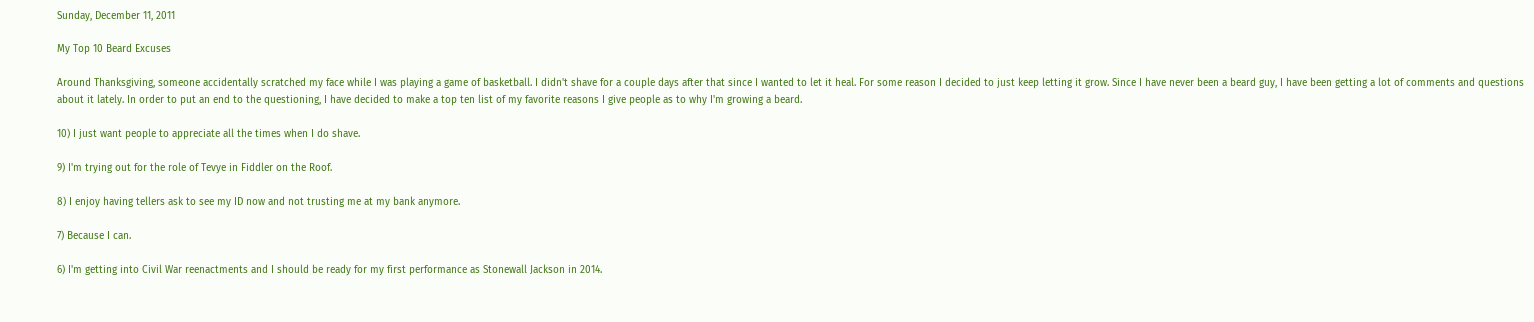Sunday, December 11, 2011

My Top 10 Beard Excuses

Around Thanksgiving, someone accidentally scratched my face while I was playing a game of basketball. I didn't shave for a couple days after that since I wanted to let it heal. For some reason I decided to just keep letting it grow. Since I have never been a beard guy, I have been getting a lot of comments and questions about it lately. In order to put an end to the questioning, I have decided to make a top ten list of my favorite reasons I give people as to why I'm growing a beard.

10) I just want people to appreciate all the times when I do shave.

9) I'm trying out for the role of Tevye in Fiddler on the Roof.

8) I enjoy having tellers ask to see my ID now and not trusting me at my bank anymore.

7) Because I can.

6) I'm getting into Civil War reenactments and I should be ready for my first performance as Stonewall Jackson in 2014.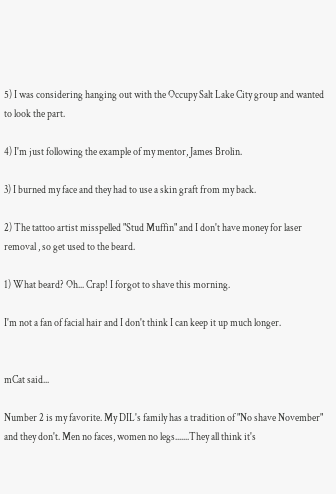5) I was considering hanging out with the Occupy Salt Lake City group and wanted to look the part.

4) I'm just following the example of my mentor, James Brolin.

3) I burned my face and they had to use a skin graft from my back.

2) The tattoo artist misspelled "Stud Muffin" and I don't have money for laser removal , so get used to the beard.

1) What beard? Oh... Crap! I forgot to shave this morning.

I'm not a fan of facial hair and I don't think I can keep it up much longer.


mCat said...

Number 2 is my favorite. My DIL's family has a tradition of "No shave November" and they don't. Men no faces, women no legs.......They all think it's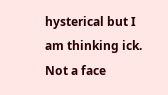hysterical but I am thinking ick.
Not a face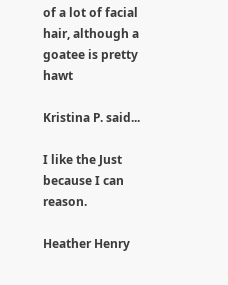of a lot of facial hair, although a goatee is pretty hawt

Kristina P. said...

I like the Just because I can reason.

Heather Henry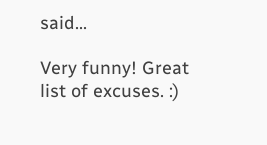said...

Very funny! Great list of excuses. :)